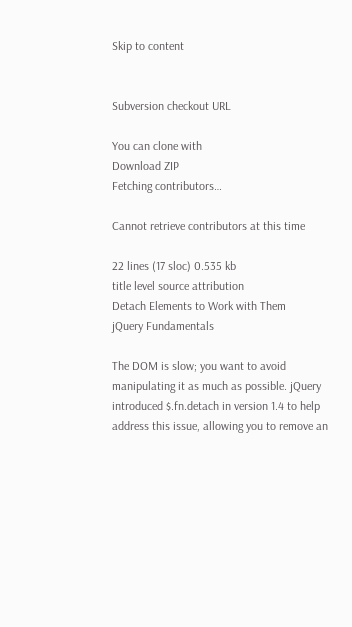Skip to content


Subversion checkout URL

You can clone with
Download ZIP
Fetching contributors…

Cannot retrieve contributors at this time

22 lines (17 sloc) 0.535 kb
title level source attribution
Detach Elements to Work with Them
jQuery Fundamentals

The DOM is slow; you want to avoid manipulating it as much as possible. jQuery introduced $.fn.detach in version 1.4 to help address this issue, allowing you to remove an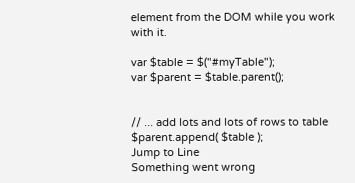element from the DOM while you work with it.

var $table = $("#myTable");
var $parent = $table.parent();


// ... add lots and lots of rows to table
$parent.append( $table );
Jump to Line
Something went wrong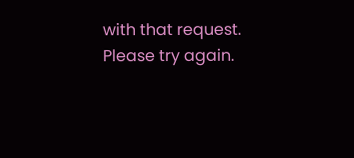with that request. Please try again.